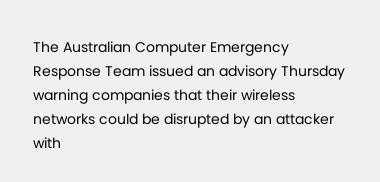The Australian Computer Emergency Response Team issued an advisory Thursday warning companies that their wireless networks could be disrupted by an attacker with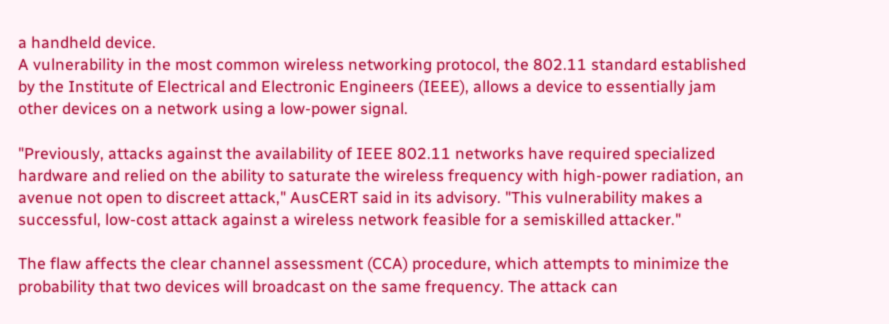a handheld device.
A vulnerability in the most common wireless networking protocol, the 802.11 standard established by the Institute of Electrical and Electronic Engineers (IEEE), allows a device to essentially jam other devices on a network using a low-power signal.

"Previously, attacks against the availability of IEEE 802.11 networks have required specialized hardware and relied on the ability to saturate the wireless frequency with high-power radiation, an avenue not open to discreet attack," AusCERT said in its advisory. "This vulnerability makes a successful, low-cost attack against a wireless network feasible for a semiskilled attacker."

The flaw affects the clear channel assessment (CCA) procedure, which attempts to minimize the probability that two devices will broadcast on the same frequency. The attack can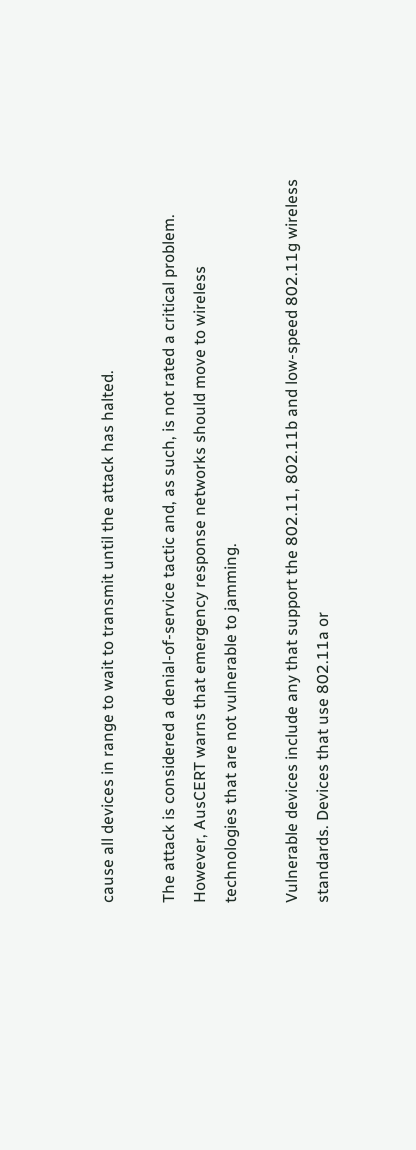cause all devices in range to wait to transmit until the attack has halted.

The attack is considered a denial-of-service tactic and, as such, is not rated a critical problem. However, AusCERT warns that emergency response networks should move to wireless technologies that are not vulnerable to jamming.

Vulnerable devices include any that support the 802.11, 802.11b and low-speed 802.11g wireless standards. Devices that use 802.11a or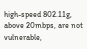high-speed 802.11g, above 20mbps, are not vulnerable,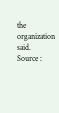the organization said.
Source :